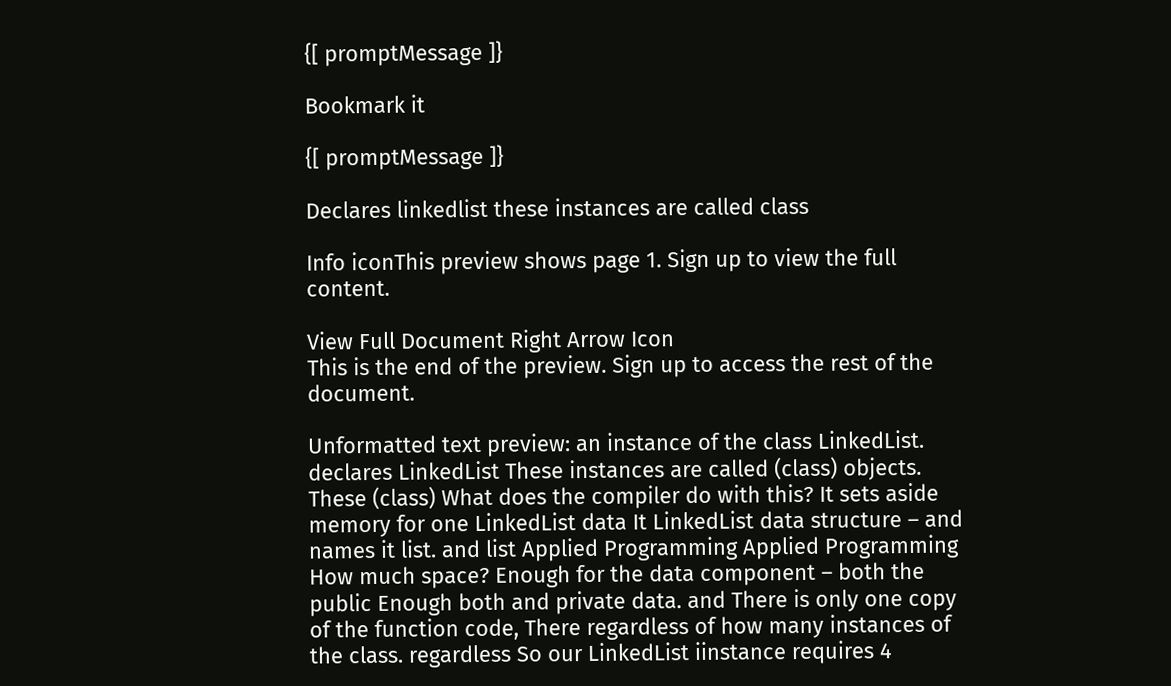{[ promptMessage ]}

Bookmark it

{[ promptMessage ]}

Declares linkedlist these instances are called class

Info iconThis preview shows page 1. Sign up to view the full content.

View Full Document Right Arrow Icon
This is the end of the preview. Sign up to access the rest of the document.

Unformatted text preview: an instance of the class LinkedList. declares LinkedList These instances are called (class) objects. These (class) What does the compiler do with this? It sets aside memory for one LinkedList data It LinkedList data structure – and names it list. and list Applied Programming Applied Programming How much space? Enough for the data component – both the public Enough both and private data. and There is only one copy of the function code, There regardless of how many instances of the class. regardless So our LinkedList iinstance requires 4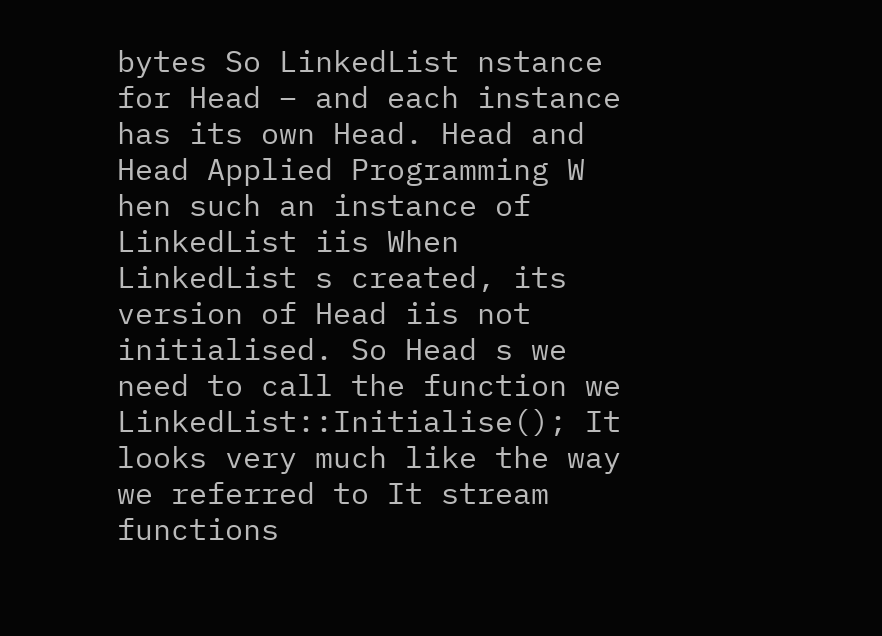bytes So LinkedList nstance for Head – and each instance has its own Head. Head and Head Applied Programming W hen such an instance of LinkedList iis When LinkedList s created, its version of Head iis not initialised. So Head s we need to call the function we LinkedList::Initialise(); It looks very much like the way we referred to It stream functions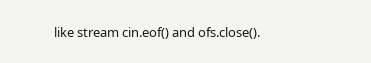like stream cin.eof() and ofs.close().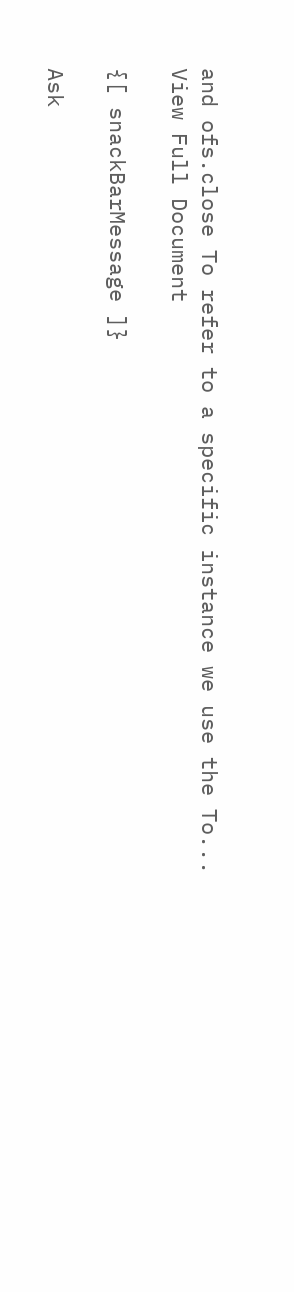and ofs.close To refer to a specific instance we use the To...
View Full Document

{[ snackBarMessage ]}

Ask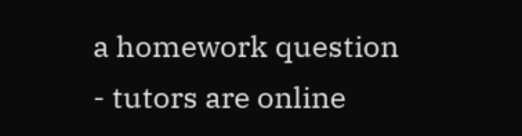a homework question - tutors are online